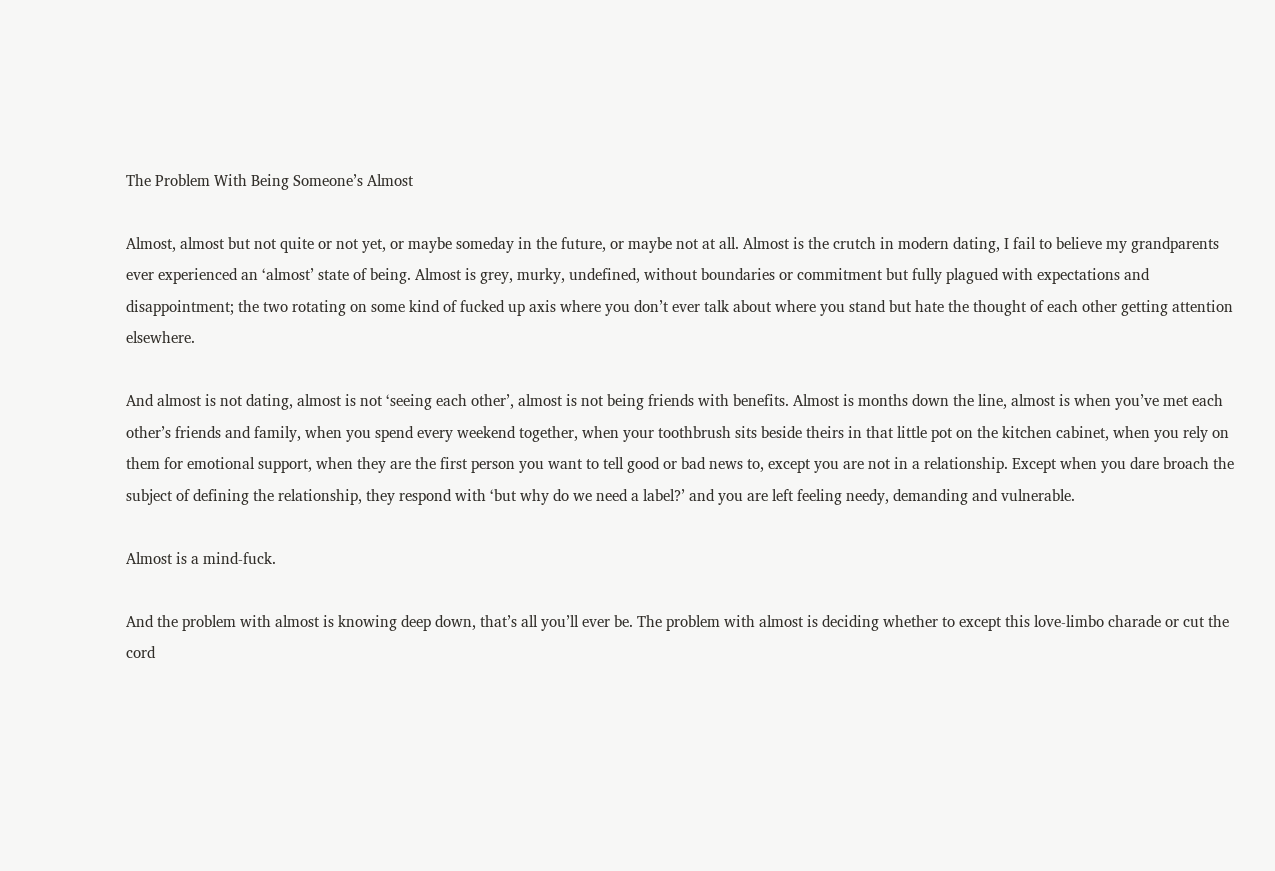The Problem With Being Someone’s Almost

Almost, almost but not quite or not yet, or maybe someday in the future, or maybe not at all. Almost is the crutch in modern dating, I fail to believe my grandparents ever experienced an ‘almost’ state of being. Almost is grey, murky, undefined, without boundaries or commitment but fully plagued with expectations and disappointment; the two rotating on some kind of fucked up axis where you don’t ever talk about where you stand but hate the thought of each other getting attention elsewhere.

And almost is not dating, almost is not ‘seeing each other’, almost is not being friends with benefits. Almost is months down the line, almost is when you’ve met each other’s friends and family, when you spend every weekend together, when your toothbrush sits beside theirs in that little pot on the kitchen cabinet, when you rely on them for emotional support, when they are the first person you want to tell good or bad news to, except you are not in a relationship. Except when you dare broach the subject of defining the relationship, they respond with ‘but why do we need a label?’ and you are left feeling needy, demanding and vulnerable.

Almost is a mind-fuck.

And the problem with almost is knowing deep down, that’s all you’ll ever be. The problem with almost is deciding whether to except this love-limbo charade or cut the cord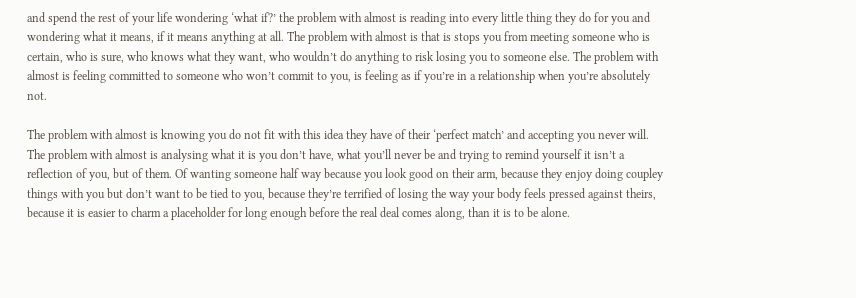and spend the rest of your life wondering ‘what if?’ the problem with almost is reading into every little thing they do for you and wondering what it means, if it means anything at all. The problem with almost is that is stops you from meeting someone who is certain, who is sure, who knows what they want, who wouldn’t do anything to risk losing you to someone else. The problem with almost is feeling committed to someone who won’t commit to you, is feeling as if you’re in a relationship when you’re absolutely not.

The problem with almost is knowing you do not fit with this idea they have of their ‘perfect match’ and accepting you never will. The problem with almost is analysing what it is you don’t have, what you’ll never be and trying to remind yourself it isn’t a reflection of you, but of them. Of wanting someone half way because you look good on their arm, because they enjoy doing coupley things with you but don’t want to be tied to you, because they’re terrified of losing the way your body feels pressed against theirs, because it is easier to charm a placeholder for long enough before the real deal comes along, than it is to be alone.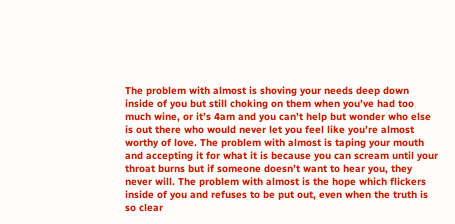The problem with almost is shoving your needs deep down inside of you but still choking on them when you’ve had too much wine, or it’s 4am and you can’t help but wonder who else is out there who would never let you feel like you’re almost worthy of love. The problem with almost is taping your mouth and accepting it for what it is because you can scream until your throat burns but if someone doesn’t want to hear you, they never will. The problem with almost is the hope which flickers inside of you and refuses to be put out, even when the truth is so clear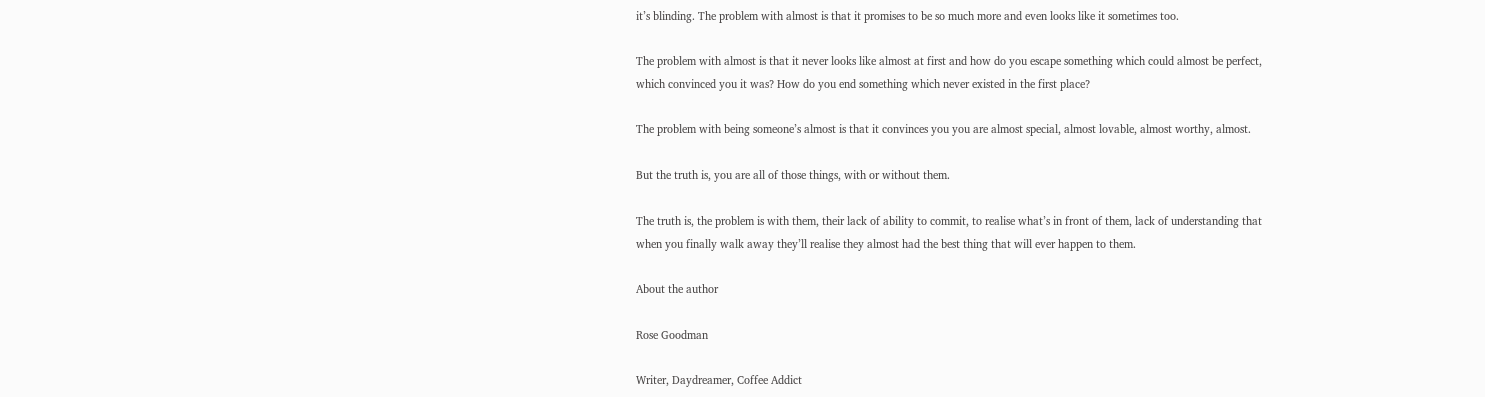it’s blinding. The problem with almost is that it promises to be so much more and even looks like it sometimes too.

The problem with almost is that it never looks like almost at first and how do you escape something which could almost be perfect, which convinced you it was? How do you end something which never existed in the first place?

The problem with being someone’s almost is that it convinces you you are almost special, almost lovable, almost worthy, almost.

But the truth is, you are all of those things, with or without them.

The truth is, the problem is with them, their lack of ability to commit, to realise what’s in front of them, lack of understanding that when you finally walk away they’ll realise they almost had the best thing that will ever happen to them.

About the author

Rose Goodman

Writer, Daydreamer, Coffee Addict